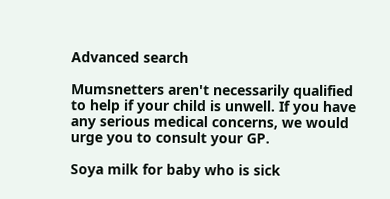Advanced search

Mumsnetters aren't necessarily qualified to help if your child is unwell. If you have any serious medical concerns, we would urge you to consult your GP.

Soya milk for baby who is sick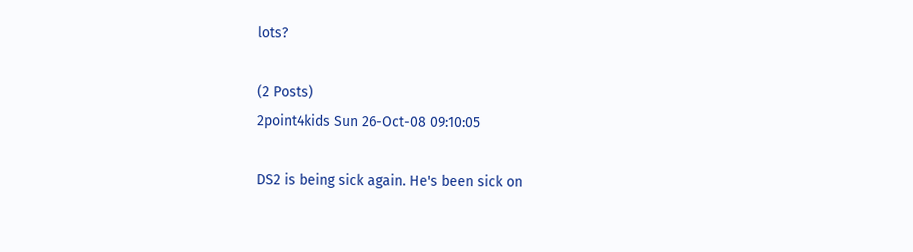lots?

(2 Posts)
2point4kids Sun 26-Oct-08 09:10:05

DS2 is being sick again. He's been sick on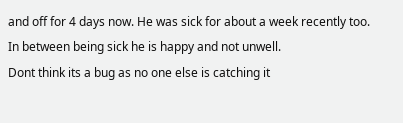and off for 4 days now. He was sick for about a week recently too.
In between being sick he is happy and not unwell.
Dont think its a bug as no one else is catching it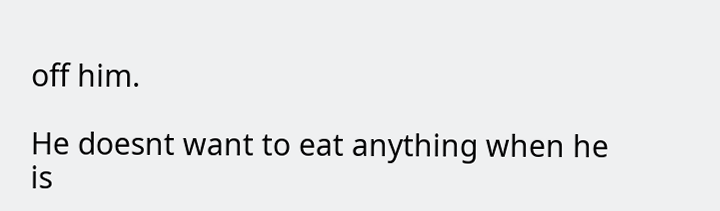off him.

He doesnt want to eat anything when he is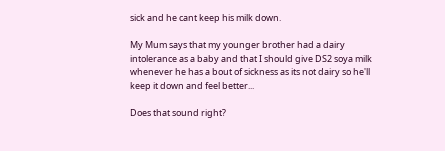sick and he cant keep his milk down.

My Mum says that my younger brother had a dairy intolerance as a baby and that I should give DS2 soya milk whenever he has a bout of sickness as its not dairy so he'll keep it down and feel better...

Does that sound right?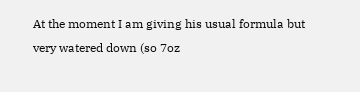At the moment I am giving his usual formula but very watered down (so 7oz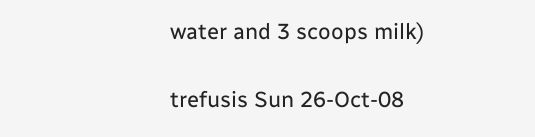water and 3 scoops milk)

trefusis Sun 26-Oct-08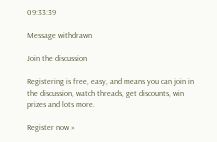09:33:39

Message withdrawn

Join the discussion

Registering is free, easy, and means you can join in the discussion, watch threads, get discounts, win prizes and lots more.

Register now »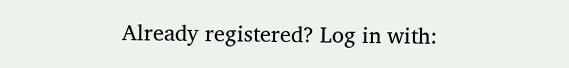Already registered? Log in with: